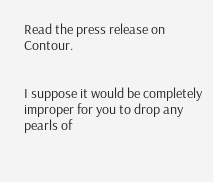Read the press release on Contour.


I suppose it would be completely improper for you to drop any pearls of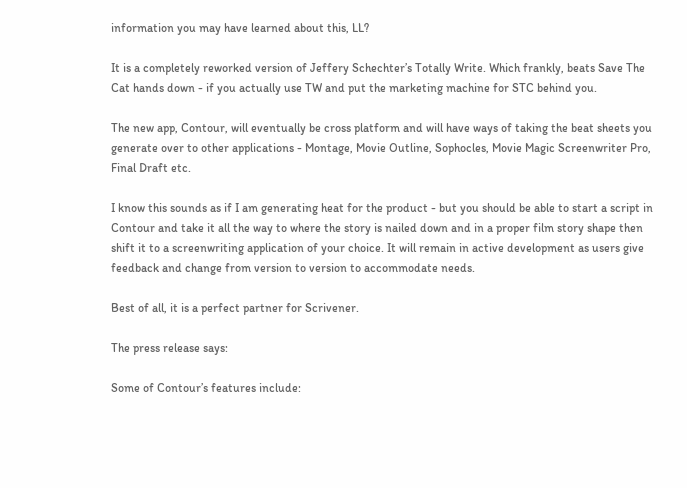information you may have learned about this, LL?

It is a completely reworked version of Jeffery Schechter’s Totally Write. Which frankly, beats Save The Cat hands down - if you actually use TW and put the marketing machine for STC behind you.

The new app, Contour, will eventually be cross platform and will have ways of taking the beat sheets you generate over to other applications - Montage, Movie Outline, Sophocles, Movie Magic Screenwriter Pro, Final Draft etc.

I know this sounds as if I am generating heat for the product - but you should be able to start a script in Contour and take it all the way to where the story is nailed down and in a proper film story shape then shift it to a screenwriting application of your choice. It will remain in active development as users give feedback and change from version to version to accommodate needs.

Best of all, it is a perfect partner for Scrivener.

The press release says:

Some of Contour’s features include: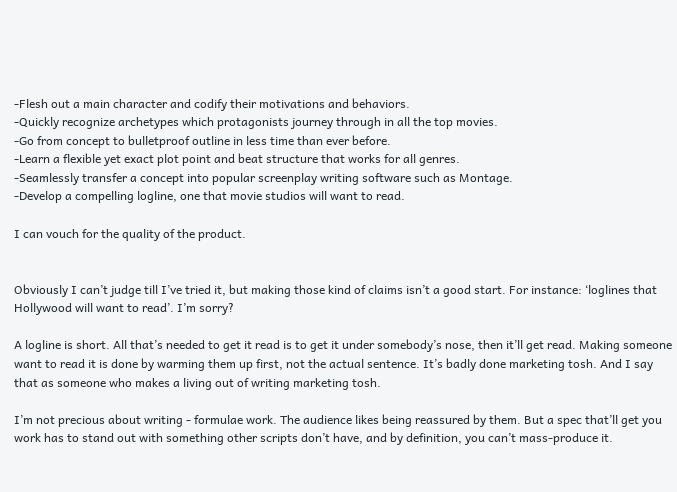-Flesh out a main character and codify their motivations and behaviors.
-Quickly recognize archetypes which protagonists journey through in all the top movies.
-Go from concept to bulletproof outline in less time than ever before.
-Learn a flexible yet exact plot point and beat structure that works for all genres.
-Seamlessly transfer a concept into popular screenplay writing software such as Montage.
-Develop a compelling logline, one that movie studios will want to read.

I can vouch for the quality of the product.


Obviously I can’t judge till I’ve tried it, but making those kind of claims isn’t a good start. For instance: ‘loglines that Hollywood will want to read’. I’m sorry?

A logline is short. All that’s needed to get it read is to get it under somebody’s nose, then it’ll get read. Making someone want to read it is done by warming them up first, not the actual sentence. It’s badly done marketing tosh. And I say that as someone who makes a living out of writing marketing tosh.

I’m not precious about writing - formulae work. The audience likes being reassured by them. But a spec that’ll get you work has to stand out with something other scripts don’t have, and by definition, you can’t mass-produce it.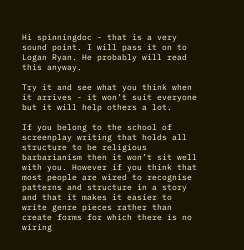Hi spinningdoc - that is a very sound point. I will pass it on to Logan Ryan. He probably will read this anyway.

Try it and see what you think when it arrives - it won’t suit everyone but it will help others a lot.

If you belong to the school of screenplay writing that holds all structure to be religious barbarianism then it won’t sit well with you. However if you think that most people are wired to recognise patterns and structure in a story and that it makes it easier to write genre pieces rather than create forms for which there is no wiring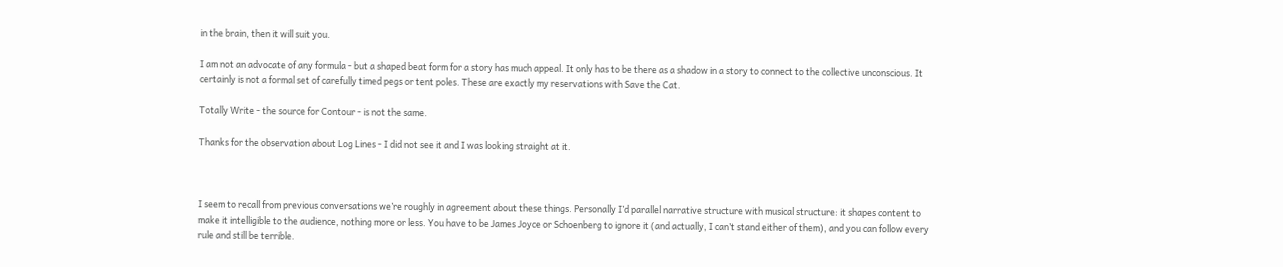in the brain, then it will suit you.

I am not an advocate of any formula - but a shaped beat form for a story has much appeal. It only has to be there as a shadow in a story to connect to the collective unconscious. It certainly is not a formal set of carefully timed pegs or tent poles. These are exactly my reservations with Save the Cat.

Totally Write - the source for Contour - is not the same.

Thanks for the observation about Log Lines - I did not see it and I was looking straight at it.



I seem to recall from previous conversations we’re roughly in agreement about these things. Personally I’d parallel narrative structure with musical structure: it shapes content to make it intelligible to the audience, nothing more or less. You have to be James Joyce or Schoenberg to ignore it (and actually, I can’t stand either of them), and you can follow every rule and still be terrible.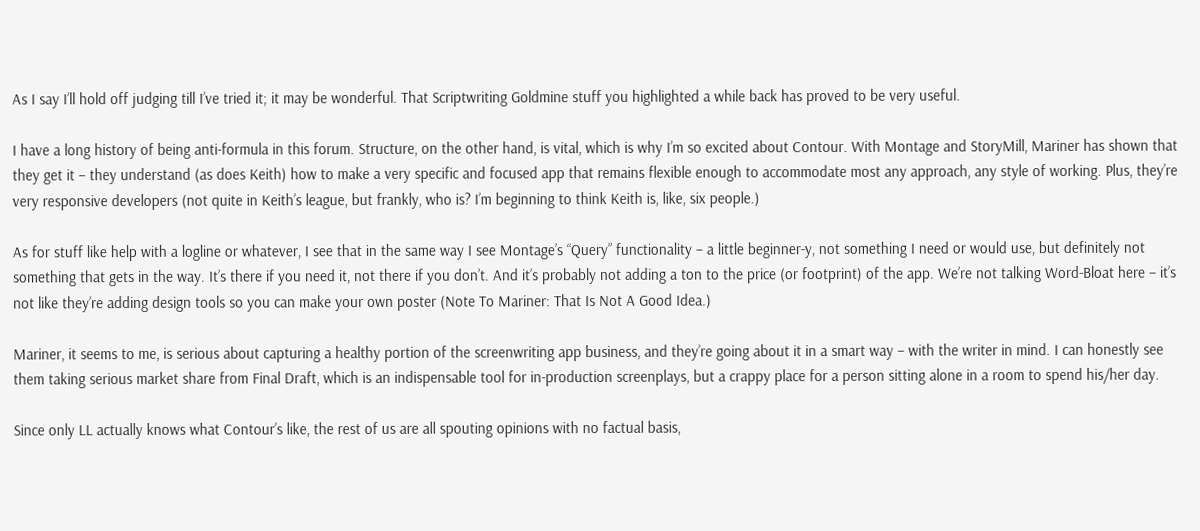As I say I’ll hold off judging till I’ve tried it; it may be wonderful. That Scriptwriting Goldmine stuff you highlighted a while back has proved to be very useful.

I have a long history of being anti-formula in this forum. Structure, on the other hand, is vital, which is why I’m so excited about Contour. With Montage and StoryMill, Mariner has shown that they get it – they understand (as does Keith) how to make a very specific and focused app that remains flexible enough to accommodate most any approach, any style of working. Plus, they’re very responsive developers (not quite in Keith’s league, but frankly, who is? I’m beginning to think Keith is, like, six people.)

As for stuff like help with a logline or whatever, I see that in the same way I see Montage’s “Query” functionality – a little beginner-y, not something I need or would use, but definitely not something that gets in the way. It’s there if you need it, not there if you don’t. And it’s probably not adding a ton to the price (or footprint) of the app. We’re not talking Word-Bloat here – it’s not like they’re adding design tools so you can make your own poster (Note To Mariner: That Is Not A Good Idea.)

Mariner, it seems to me, is serious about capturing a healthy portion of the screenwriting app business, and they’re going about it in a smart way – with the writer in mind. I can honestly see them taking serious market share from Final Draft, which is an indispensable tool for in-production screenplays, but a crappy place for a person sitting alone in a room to spend his/her day.

Since only LL actually knows what Contour’s like, the rest of us are all spouting opinions with no factual basis,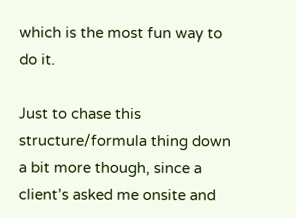which is the most fun way to do it.

Just to chase this structure/formula thing down a bit more though, since a client’s asked me onsite and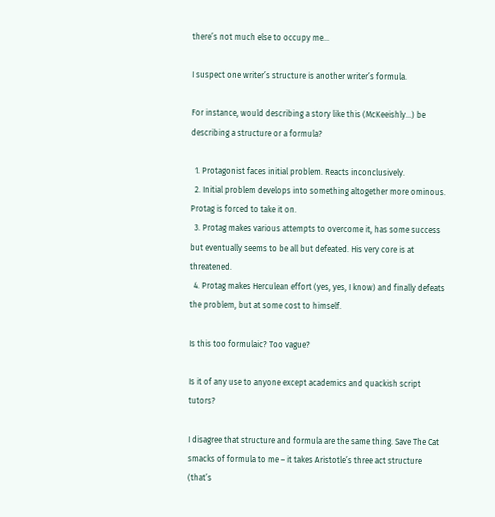there’s not much else to occupy me…

I suspect one writer’s structure is another writer’s formula.

For instance, would describing a story like this (McKeeishly…) be describing a structure or a formula?

  1. Protagonist faces initial problem. Reacts inconclusively.
  2. Initial problem develops into something altogether more ominous. Protag is forced to take it on.
  3. Protag makes various attempts to overcome it, has some success but eventually seems to be all but defeated. His very core is at threatened.
  4. Protag makes Herculean effort (yes, yes, I know) and finally defeats the problem, but at some cost to himself.

Is this too formulaic? Too vague?

Is it of any use to anyone except academics and quackish script tutors?

I disagree that structure and formula are the same thing. Save The Cat smacks of formula to me – it takes Aristotle’s three act structure (that’s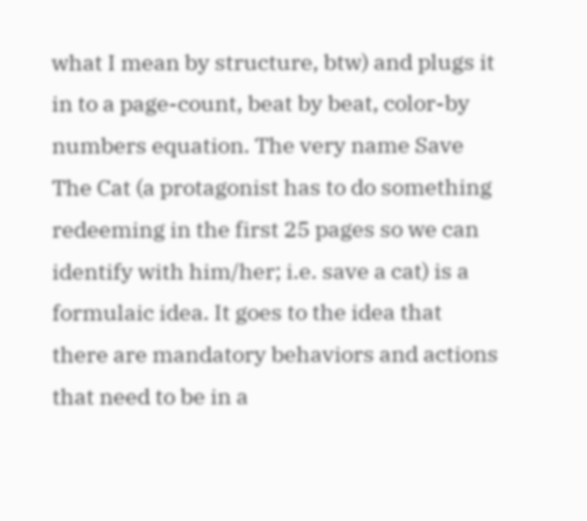what I mean by structure, btw) and plugs it in to a page-count, beat by beat, color-by numbers equation. The very name Save The Cat (a protagonist has to do something redeeming in the first 25 pages so we can identify with him/her; i.e. save a cat) is a formulaic idea. It goes to the idea that there are mandatory behaviors and actions that need to be in a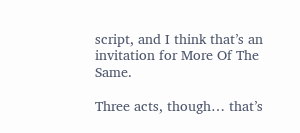script, and I think that’s an invitation for More Of The Same.

Three acts, though… that’s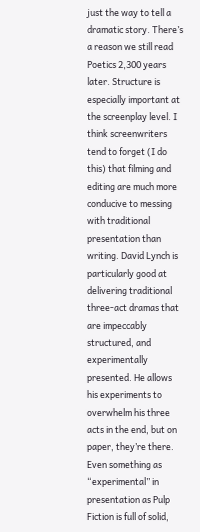just the way to tell a dramatic story. There’s a reason we still read Poetics 2,300 years later. Structure is especially important at the screenplay level. I think screenwriters tend to forget (I do this) that filming and editing are much more conducive to messing with traditional presentation than writing. David Lynch is particularly good at delivering traditional three-act dramas that are impeccably structured, and experimentally presented. He allows his experiments to overwhelm his three acts in the end, but on paper, they’re there. Even something as “experimental” in presentation as Pulp Fiction is full of solid,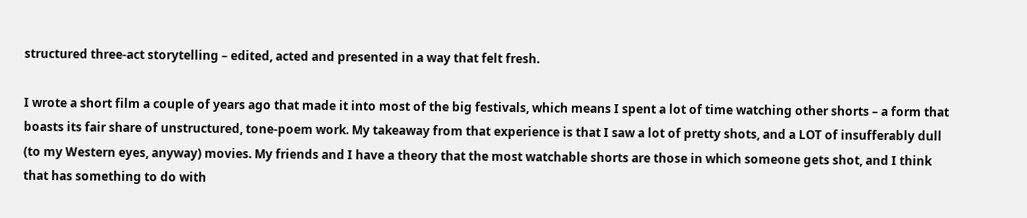structured three-act storytelling – edited, acted and presented in a way that felt fresh.

I wrote a short film a couple of years ago that made it into most of the big festivals, which means I spent a lot of time watching other shorts – a form that boasts its fair share of unstructured, tone-poem work. My takeaway from that experience is that I saw a lot of pretty shots, and a LOT of insufferably dull (to my Western eyes, anyway) movies. My friends and I have a theory that the most watchable shorts are those in which someone gets shot, and I think that has something to do with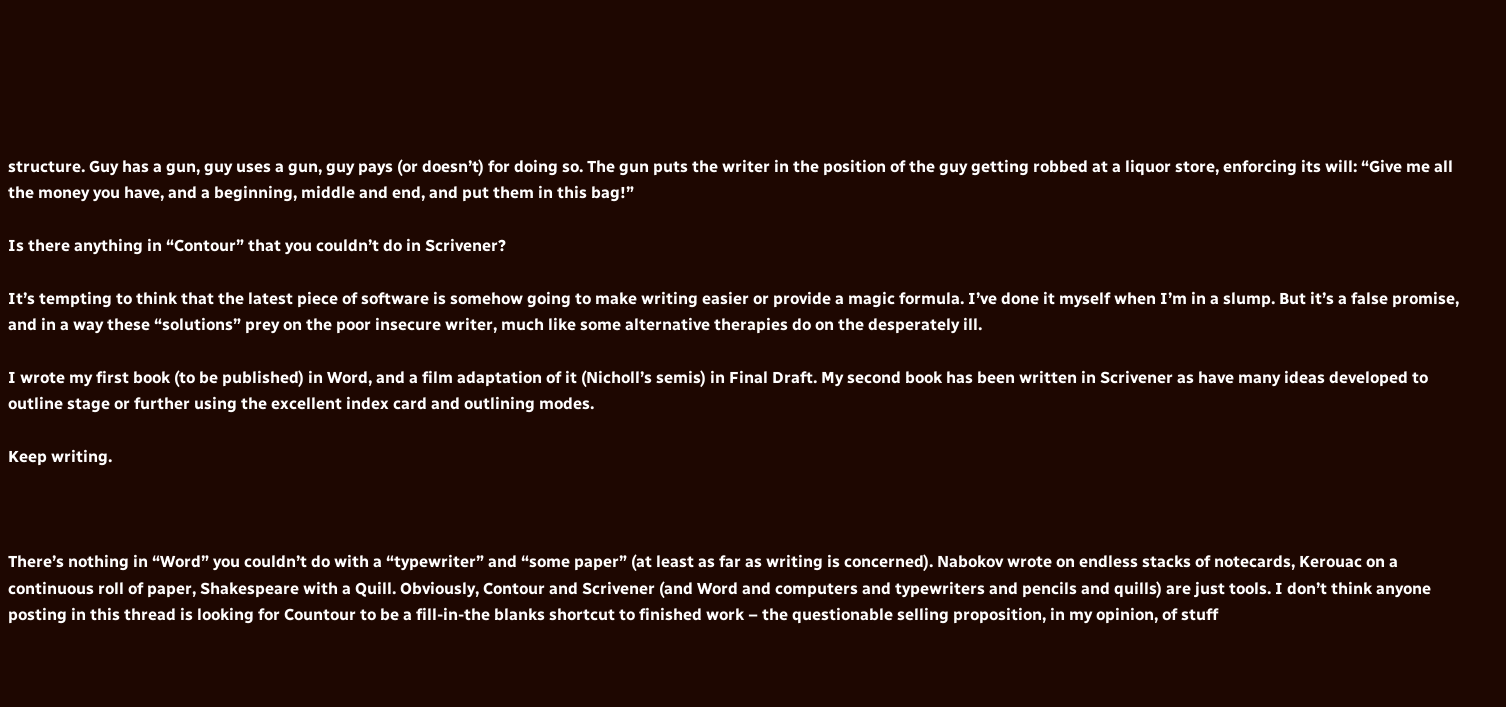structure. Guy has a gun, guy uses a gun, guy pays (or doesn’t) for doing so. The gun puts the writer in the position of the guy getting robbed at a liquor store, enforcing its will: “Give me all the money you have, and a beginning, middle and end, and put them in this bag!”

Is there anything in “Contour” that you couldn’t do in Scrivener?

It’s tempting to think that the latest piece of software is somehow going to make writing easier or provide a magic formula. I’ve done it myself when I’m in a slump. But it’s a false promise, and in a way these “solutions” prey on the poor insecure writer, much like some alternative therapies do on the desperately ill.

I wrote my first book (to be published) in Word, and a film adaptation of it (Nicholl’s semis) in Final Draft. My second book has been written in Scrivener as have many ideas developed to outline stage or further using the excellent index card and outlining modes.

Keep writing.



There’s nothing in “Word” you couldn’t do with a “typewriter” and “some paper” (at least as far as writing is concerned). Nabokov wrote on endless stacks of notecards, Kerouac on a continuous roll of paper, Shakespeare with a Quill. Obviously, Contour and Scrivener (and Word and computers and typewriters and pencils and quills) are just tools. I don’t think anyone posting in this thread is looking for Countour to be a fill-in-the blanks shortcut to finished work – the questionable selling proposition, in my opinion, of stuff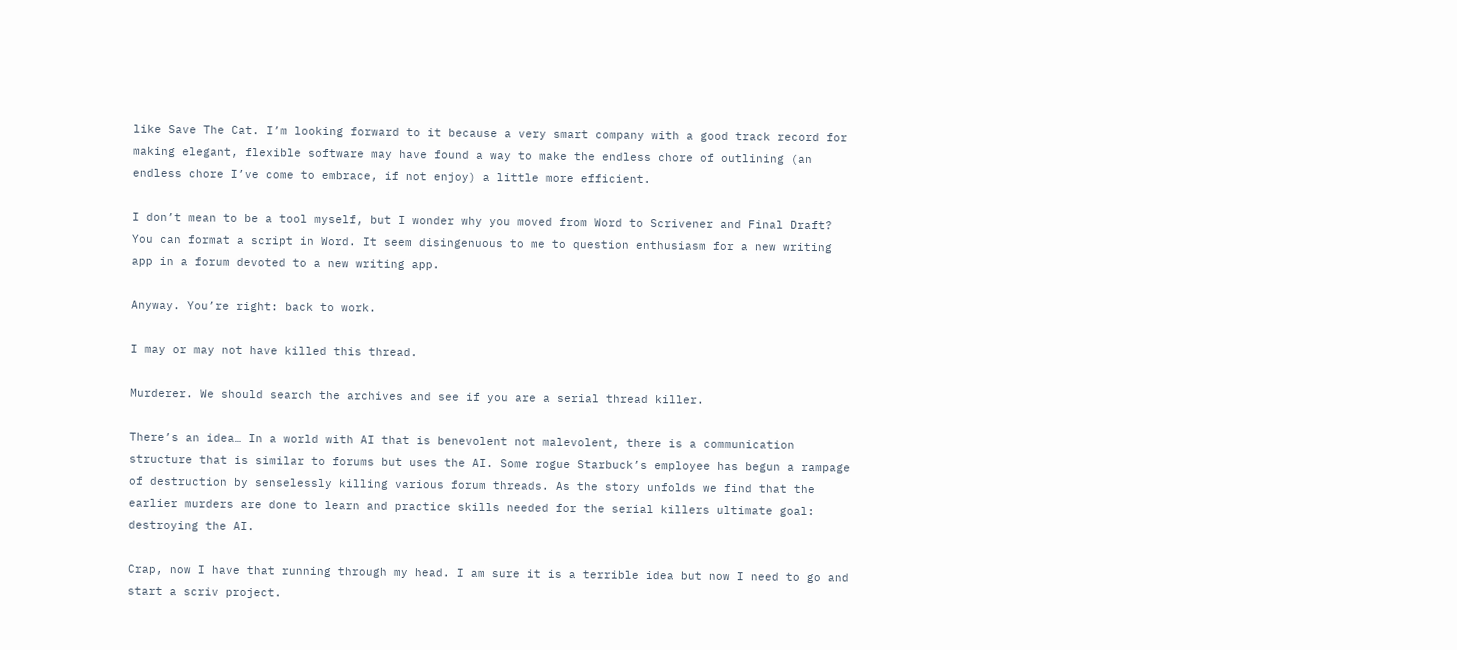like Save The Cat. I’m looking forward to it because a very smart company with a good track record for making elegant, flexible software may have found a way to make the endless chore of outlining (an endless chore I’ve come to embrace, if not enjoy) a little more efficient.

I don’t mean to be a tool myself, but I wonder why you moved from Word to Scrivener and Final Draft? You can format a script in Word. It seem disingenuous to me to question enthusiasm for a new writing app in a forum devoted to a new writing app.

Anyway. You’re right: back to work.

I may or may not have killed this thread.

Murderer. We should search the archives and see if you are a serial thread killer.

There’s an idea… In a world with AI that is benevolent not malevolent, there is a communication structure that is similar to forums but uses the AI. Some rogue Starbuck’s employee has begun a rampage of destruction by senselessly killing various forum threads. As the story unfolds we find that the earlier murders are done to learn and practice skills needed for the serial killers ultimate goal: destroying the AI.

Crap, now I have that running through my head. I am sure it is a terrible idea but now I need to go and start a scriv project.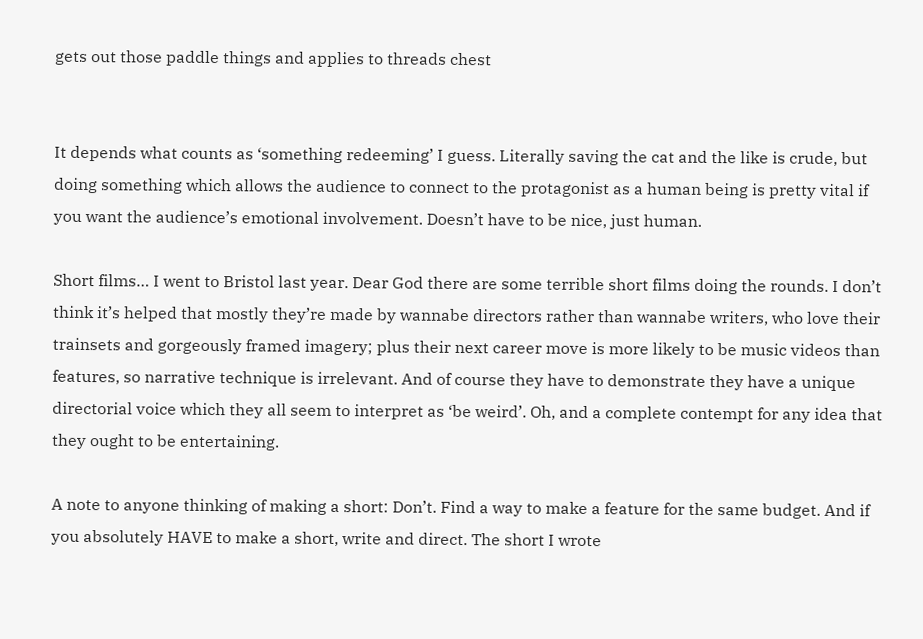gets out those paddle things and applies to threads chest


It depends what counts as ‘something redeeming’ I guess. Literally saving the cat and the like is crude, but doing something which allows the audience to connect to the protagonist as a human being is pretty vital if you want the audience’s emotional involvement. Doesn’t have to be nice, just human.

Short films… I went to Bristol last year. Dear God there are some terrible short films doing the rounds. I don’t think it’s helped that mostly they’re made by wannabe directors rather than wannabe writers, who love their trainsets and gorgeously framed imagery; plus their next career move is more likely to be music videos than features, so narrative technique is irrelevant. And of course they have to demonstrate they have a unique directorial voice which they all seem to interpret as ‘be weird’. Oh, and a complete contempt for any idea that they ought to be entertaining.

A note to anyone thinking of making a short: Don’t. Find a way to make a feature for the same budget. And if you absolutely HAVE to make a short, write and direct. The short I wrote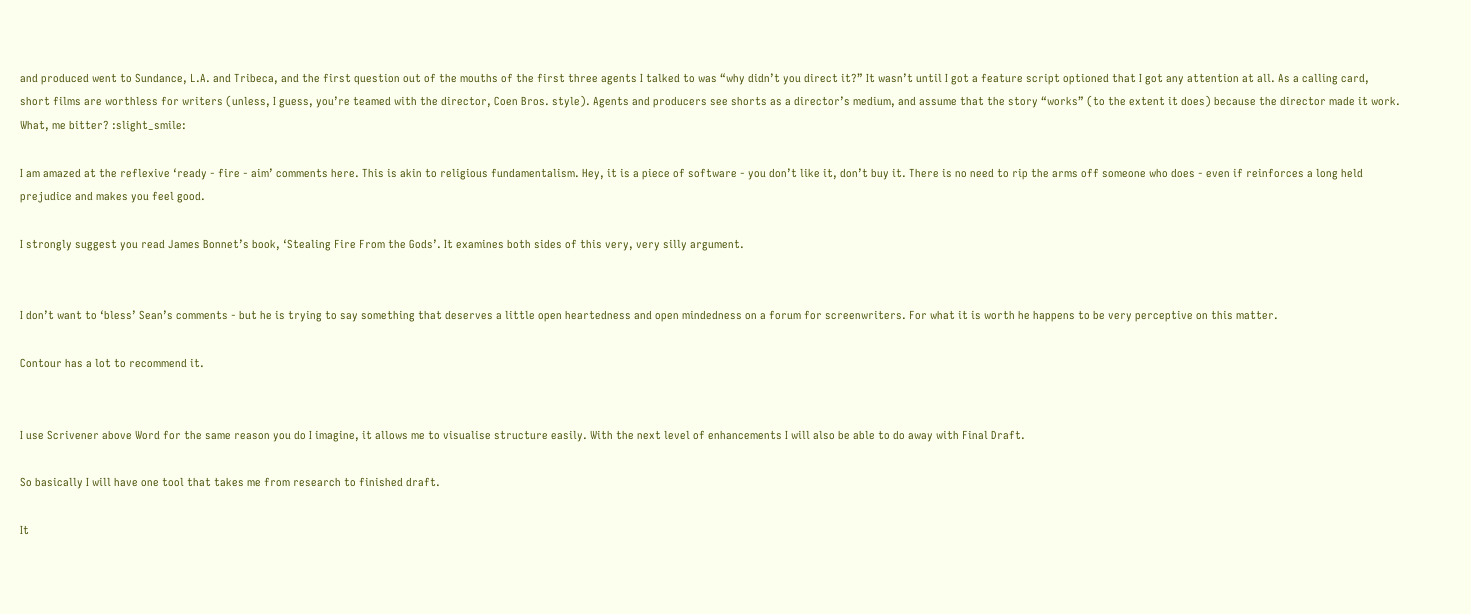and produced went to Sundance, L.A. and Tribeca, and the first question out of the mouths of the first three agents I talked to was “why didn’t you direct it?” It wasn’t until I got a feature script optioned that I got any attention at all. As a calling card, short films are worthless for writers (unless, I guess, you’re teamed with the director, Coen Bros. style). Agents and producers see shorts as a director’s medium, and assume that the story “works” (to the extent it does) because the director made it work. What, me bitter? :slight_smile:

I am amazed at the reflexive ‘ready - fire - aim’ comments here. This is akin to religious fundamentalism. Hey, it is a piece of software - you don’t like it, don’t buy it. There is no need to rip the arms off someone who does - even if reinforces a long held prejudice and makes you feel good.

I strongly suggest you read James Bonnet’s book, ‘Stealing Fire From the Gods’. It examines both sides of this very, very silly argument.


I don’t want to ‘bless’ Sean’s comments - but he is trying to say something that deserves a little open heartedness and open mindedness on a forum for screenwriters. For what it is worth he happens to be very perceptive on this matter.

Contour has a lot to recommend it.


I use Scrivener above Word for the same reason you do I imagine, it allows me to visualise structure easily. With the next level of enhancements I will also be able to do away with Final Draft.

So basically I will have one tool that takes me from research to finished draft.

It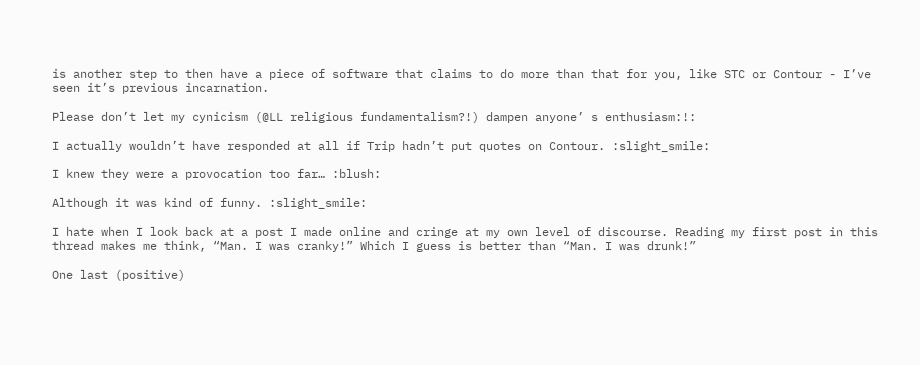is another step to then have a piece of software that claims to do more than that for you, like STC or Contour - I’ve seen it’s previous incarnation.

Please don’t let my cynicism (@LL religious fundamentalism?!) dampen anyone’ s enthusiasm:!:

I actually wouldn’t have responded at all if Trip hadn’t put quotes on Contour. :slight_smile:

I knew they were a provocation too far… :blush:

Although it was kind of funny. :slight_smile:

I hate when I look back at a post I made online and cringe at my own level of discourse. Reading my first post in this thread makes me think, “Man. I was cranky!” Which I guess is better than “Man. I was drunk!”

One last (positive)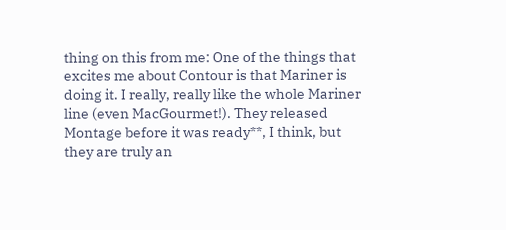thing on this from me: One of the things that excites me about Contour is that Mariner is doing it. I really, really like the whole Mariner line (even MacGourmet!). They released Montage before it was ready**, I think, but they are truly an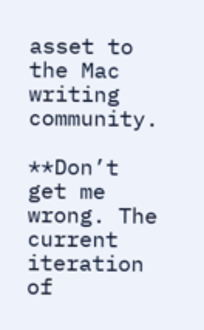asset to the Mac writing community.

**Don’t get me wrong. The current iteration of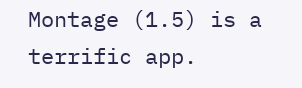Montage (1.5) is a terrific app.